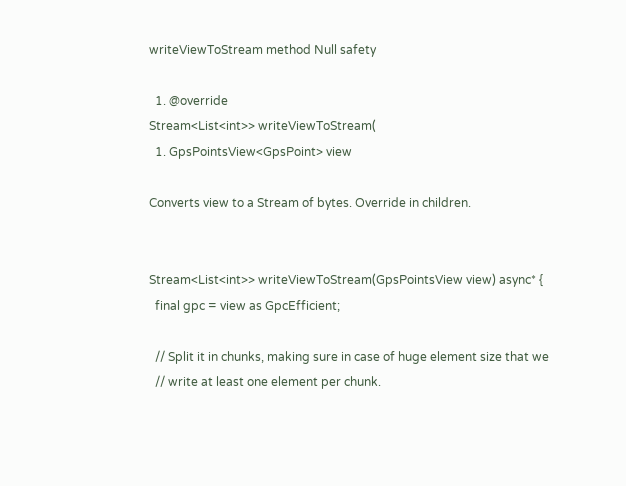writeViewToStream method Null safety

  1. @override
Stream<List<int>> writeViewToStream(
  1. GpsPointsView<GpsPoint> view

Converts view to a Stream of bytes. Override in children.


Stream<List<int>> writeViewToStream(GpsPointsView view) async* {
  final gpc = view as GpcEfficient;

  // Split it in chunks, making sure in case of huge element size that we
  // write at least one element per chunk.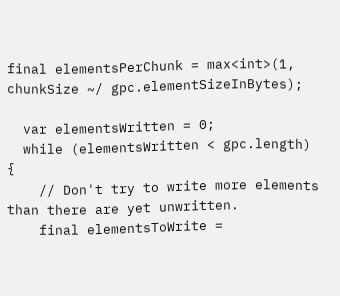final elementsPerChunk = max<int>(1, chunkSize ~/ gpc.elementSizeInBytes);

  var elementsWritten = 0;
  while (elementsWritten < gpc.length) {
    // Don't try to write more elements than there are yet unwritten.
    final elementsToWrite =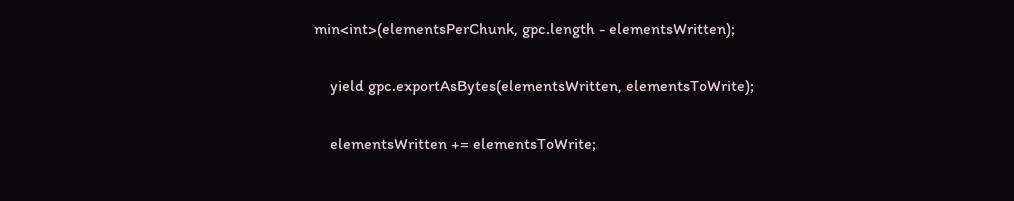min<int>(elementsPerChunk, gpc.length - elementsWritten);

    yield gpc.exportAsBytes(elementsWritten, elementsToWrite);

    elementsWritten += elementsToWrite;